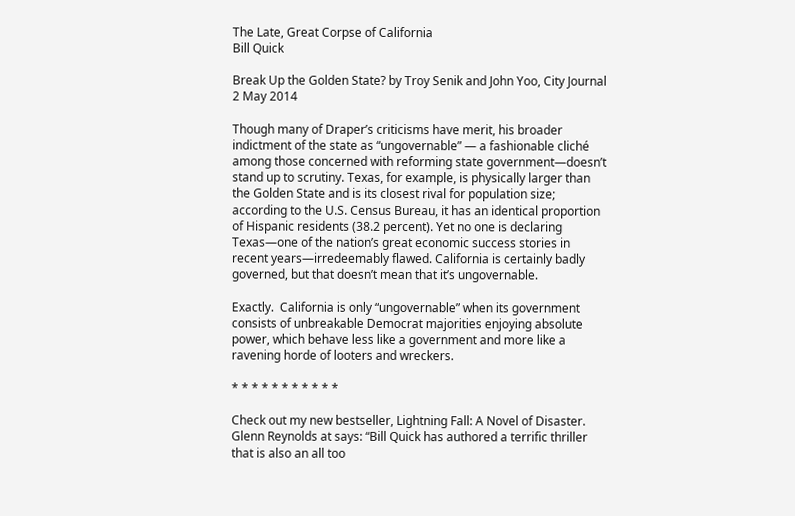The Late, Great Corpse of California
Bill Quick

Break Up the Golden State? by Troy Senik and John Yoo, City Journal 2 May 2014

Though many of Draper’s criticisms have merit, his broader indictment of the state as “ungovernable” — a fashionable cliché among those concerned with reforming state government—doesn’t stand up to scrutiny. Texas, for example, is physically larger than the Golden State and is its closest rival for population size; according to the U.S. Census Bureau, it has an identical proportion of Hispanic residents (38.2 percent). Yet no one is declaring Texas—one of the nation’s great economic success stories in recent years—irredeemably flawed. California is certainly badly governed, but that doesn’t mean that it’s ungovernable.

Exactly.  California is only “ungovernable” when its government consists of unbreakable Democrat majorities enjoying absolute power, which behave less like a government and more like a ravening horde of looters and wreckers.

* * * * * * * * * * *

Check out my new bestseller, Lightning Fall: A Novel of Disaster. Glenn Reynolds at says: “Bill Quick has authored a terrific thriller that is also an all too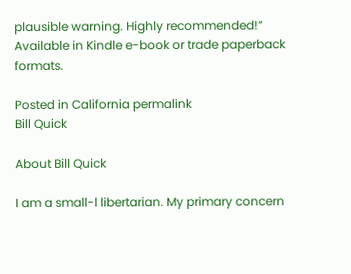plausible warning. Highly recommended!” Available in Kindle e-book or trade paperback formats.

Posted in California permalink
Bill Quick

About Bill Quick

I am a small-l libertarian. My primary concern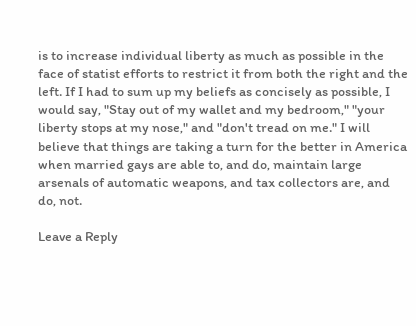is to increase individual liberty as much as possible in the face of statist efforts to restrict it from both the right and the left. If I had to sum up my beliefs as concisely as possible, I would say, "Stay out of my wallet and my bedroom," "your liberty stops at my nose," and "don't tread on me." I will believe that things are taking a turn for the better in America when married gays are able to, and do, maintain large arsenals of automatic weapons, and tax collectors are, and do, not.

Leave a Reply